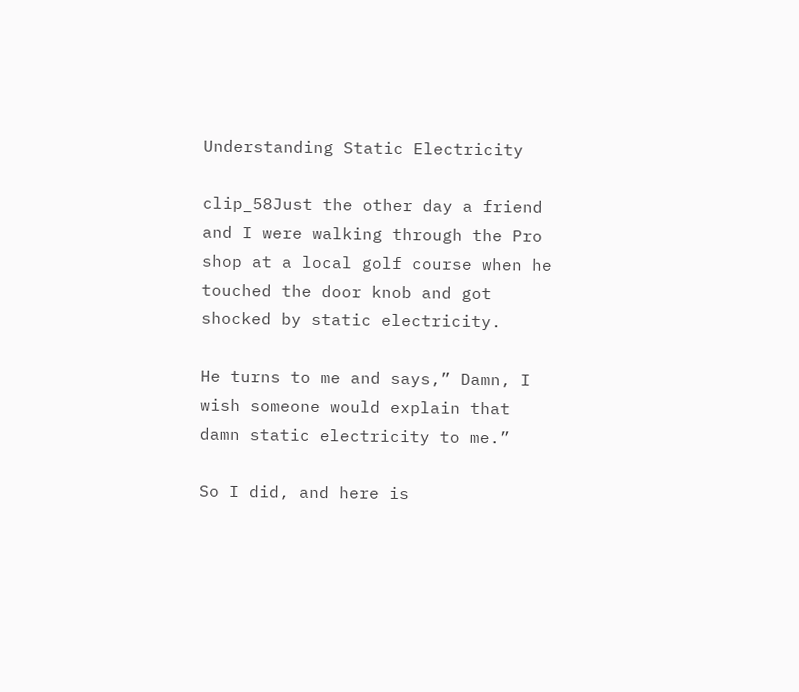Understanding Static Electricity

clip_58Just the other day a friend and I were walking through the Pro shop at a local golf course when he touched the door knob and got shocked by static electricity.

He turns to me and says,” Damn, I wish someone would explain that damn static electricity to me.”

So I did, and here is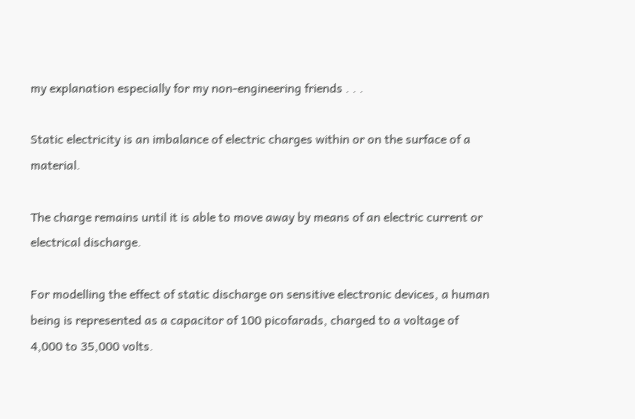my explanation especially for my non-engineering friends . . .

Static electricity is an imbalance of electric charges within or on the surface of a material.

The charge remains until it is able to move away by means of an electric current or electrical discharge.

For modelling the effect of static discharge on sensitive electronic devices, a human being is represented as a capacitor of 100 picofarads, charged to a voltage of 4,000 to 35,000 volts.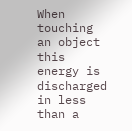When touching an object this energy is discharged in less than a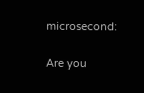microsecond:

Are you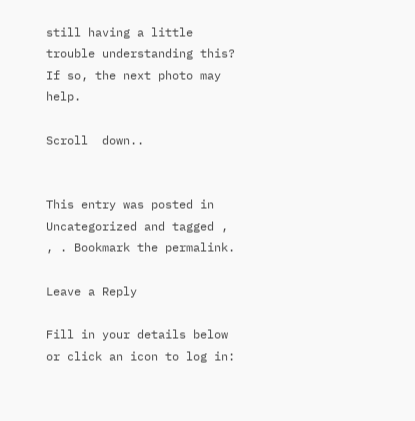still having a little trouble understanding this?  If so, the next photo may help.

Scroll  down..


This entry was posted in Uncategorized and tagged , , . Bookmark the permalink.

Leave a Reply

Fill in your details below or click an icon to log in: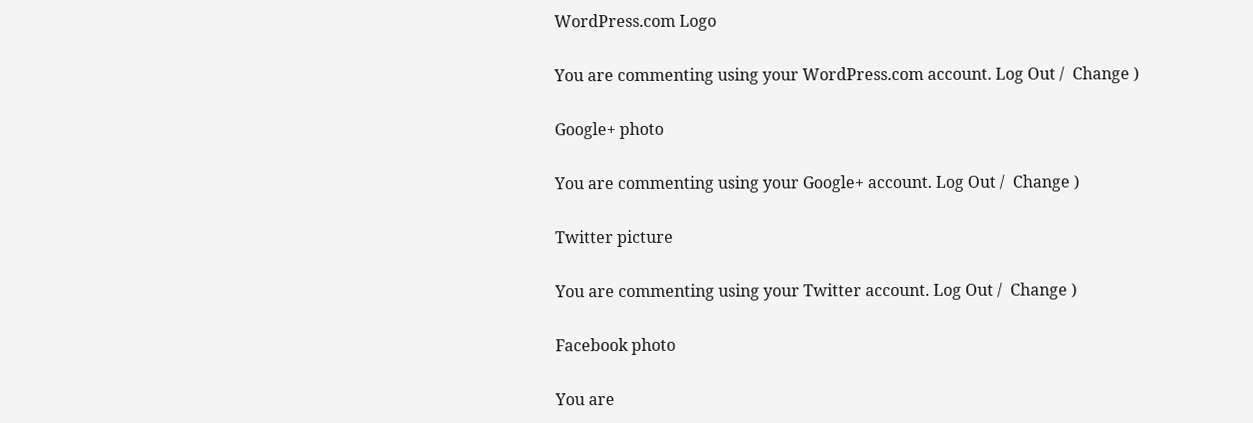WordPress.com Logo

You are commenting using your WordPress.com account. Log Out /  Change )

Google+ photo

You are commenting using your Google+ account. Log Out /  Change )

Twitter picture

You are commenting using your Twitter account. Log Out /  Change )

Facebook photo

You are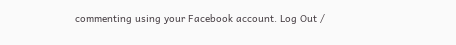commenting using your Facebook account. Log Out /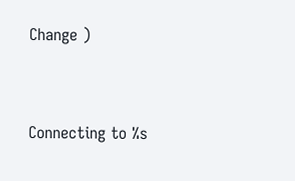Change )


Connecting to %s